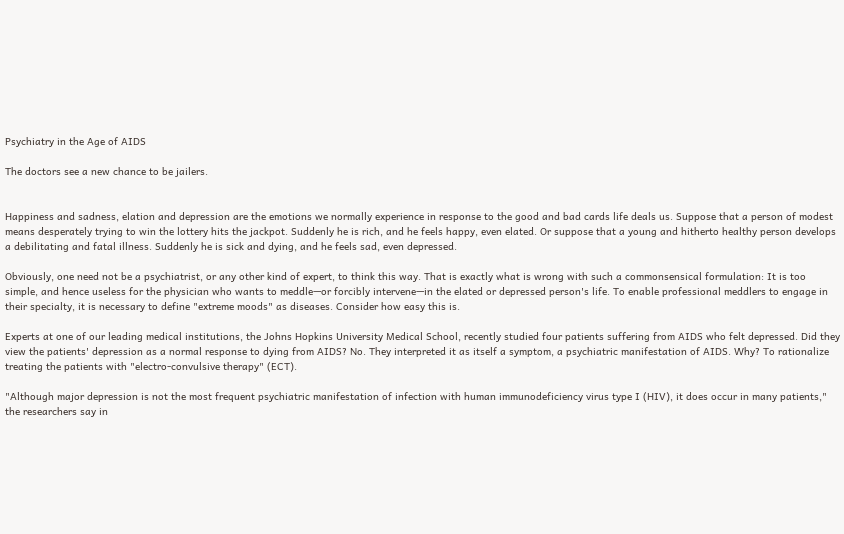Psychiatry in the Age of AIDS

The doctors see a new chance to be jailers.


Happiness and sadness, elation and depression are the emotions we normally experience in response to the good and bad cards life deals us. Suppose that a person of modest means desperately trying to win the lottery hits the jackpot. Suddenly he is rich, and he feels happy, even elated. Or suppose that a young and hitherto healthy person develops a debilitating and fatal illness. Suddenly he is sick and dying, and he feels sad, even depressed.

Obviously, one need not be a psychiatrist, or any other kind of expert, to think this way. That is exactly what is wrong with such a commonsensical formulation: It is too simple, and hence useless for the physician who wants to meddle—or forcibly intervene—in the elated or depressed person's life. To enable professional meddlers to engage in their specialty, it is necessary to define "extreme moods" as diseases. Consider how easy this is.

Experts at one of our leading medical institutions, the Johns Hopkins University Medical School, recently studied four patients suffering from AIDS who felt depressed. Did they view the patients' depression as a normal response to dying from AIDS? No. They interpreted it as itself a symptom, a psychiatric manifestation of AIDS. Why? To rationalize treating the patients with "electro-convulsive therapy" (ECT).

"Although major depression is not the most frequent psychiatric manifestation of infection with human immunodeficiency virus type I (HIV), it does occur in many patients," the researchers say in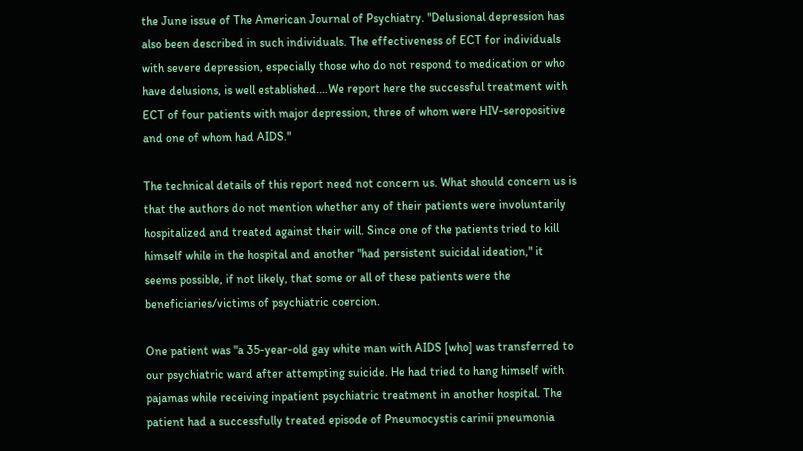the June issue of The American Journal of Psychiatry. "Delusional depression has also been described in such individuals. The effectiveness of ECT for individuals with severe depression, especially those who do not respond to medication or who have delusions, is well established.…We report here the successful treatment with ECT of four patients with major depression, three of whom were HIV-seropositive and one of whom had AIDS."

The technical details of this report need not concern us. What should concern us is that the authors do not mention whether any of their patients were involuntarily hospitalized and treated against their will. Since one of the patients tried to kill himself while in the hospital and another "had persistent suicidal ideation," it seems possible, if not likely, that some or all of these patients were the beneficiaries/victims of psychiatric coercion.

One patient was "a 35-year-old gay white man with AIDS [who] was transferred to our psychiatric ward after attempting suicide. He had tried to hang himself with pajamas while receiving inpatient psychiatric treatment in another hospital. The patient had a successfully treated episode of Pneumocystis carinii pneumonia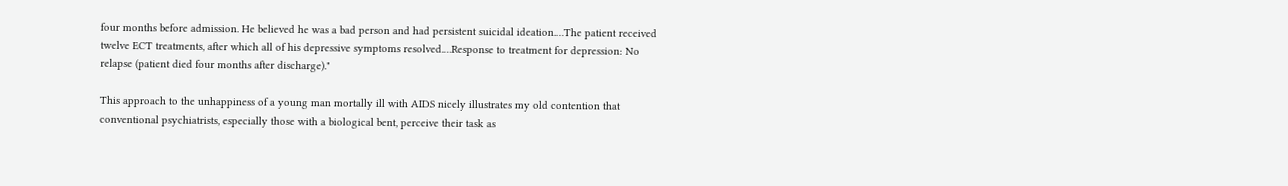four months before admission. He believed he was a bad person and had persistent suicidal ideation.…The patient received twelve ECT treatments, after which all of his depressive symptoms resolved.…Response to treatment for depression: No relapse (patient died four months after discharge)."

This approach to the unhappiness of a young man mortally ill with AIDS nicely illustrates my old contention that conventional psychiatrists, especially those with a biological bent, perceive their task as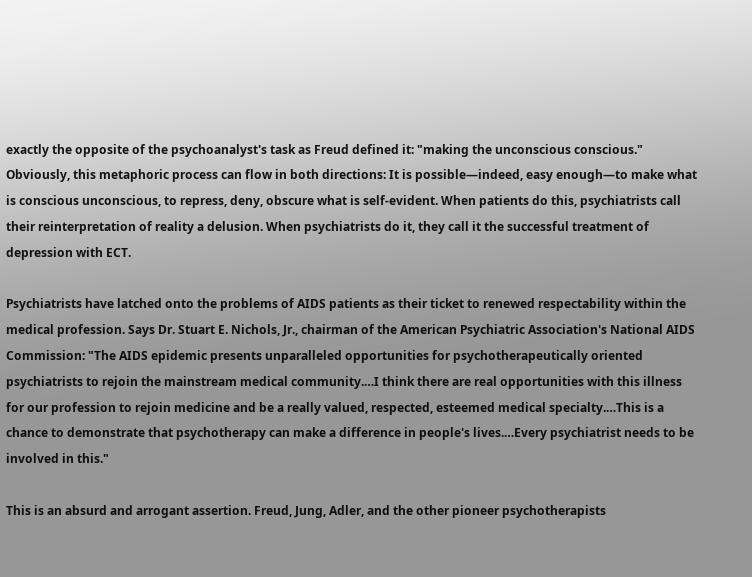exactly the opposite of the psychoanalyst's task as Freud defined it: "making the unconscious conscious." Obviously, this metaphoric process can flow in both directions: It is possible—indeed, easy enough—to make what is conscious unconscious, to repress, deny, obscure what is self-evident. When patients do this, psychiatrists call their reinterpretation of reality a delusion. When psychiatrists do it, they call it the successful treatment of depression with ECT.

Psychiatrists have latched onto the problems of AIDS patients as their ticket to renewed respectability within the medical profession. Says Dr. Stuart E. Nichols, Jr., chairman of the American Psychiatric Association's National AIDS Commission: "The AIDS epidemic presents unparalleled opportunities for psychotherapeutically oriented psychiatrists to rejoin the mainstream medical community.…I think there are real opportunities with this illness for our profession to rejoin medicine and be a really valued, respected, esteemed medical specialty.…This is a chance to demonstrate that psychotherapy can make a difference in people's lives.…Every psychiatrist needs to be involved in this."

This is an absurd and arrogant assertion. Freud, Jung, Adler, and the other pioneer psychotherapists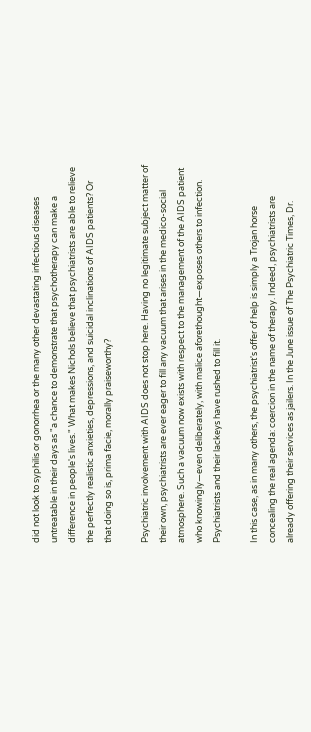did not look to syphilis or gonorrhea or the many other devastating infectious diseases untreatable in their days as "a chance to demonstrate that psychotherapy can make a difference in people's lives." What makes Nichols believe that psychiatrists are able to relieve the perfectly realistic anxieties, depressions, and suicidal inclinations of AIDS patients? Or that doing so is, prima facie, morally praiseworthy?

Psychiatric involvement with AIDS does not stop here. Having no legitimate subject matter of their own, psychiatrists are ever eager to fill any vacuum that arises in the medico-social atmosphere. Such a vacuum now exists with respect to the management of the AIDS patient who knowingly—even deliberately, with malice aforethought—exposes others to infection. Psychiatrists and their lackeys have rushed to fill it.

In this case, as in many others, the psychiatrist's offer of help is simply a Trojan horse concealing the real agenda: coercion in the name of therapy. Indeed, psychiatrists are already offering their services as jailers. In the June issue of The Psychiatric Times, Dr.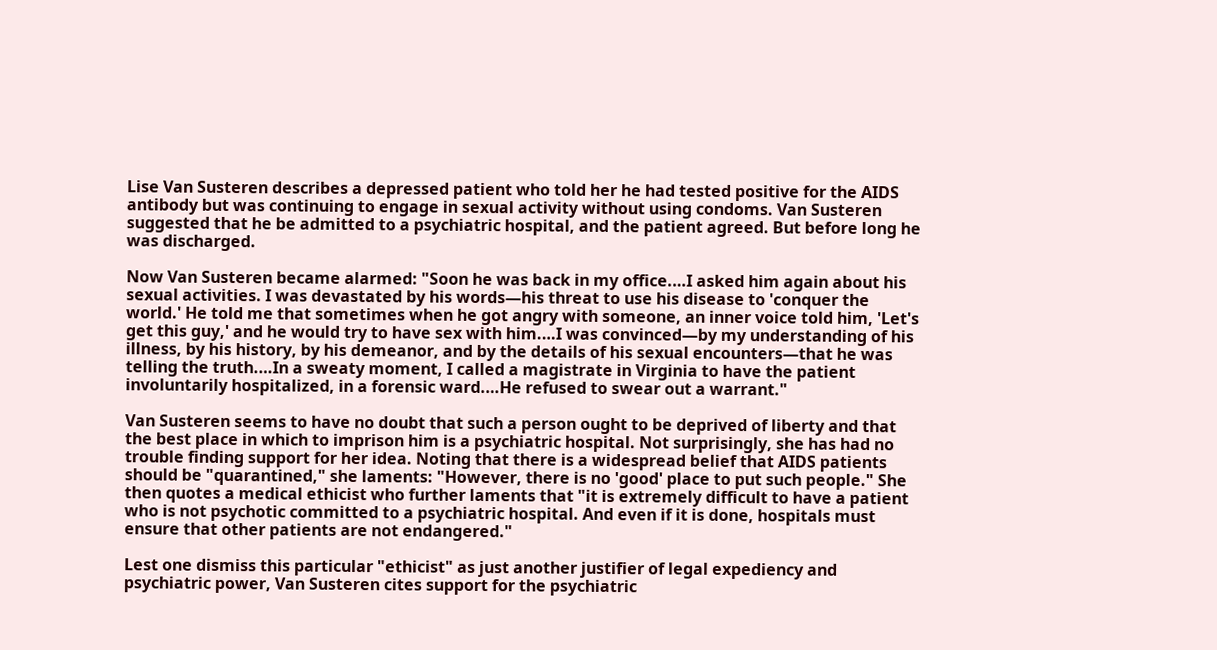Lise Van Susteren describes a depressed patient who told her he had tested positive for the AIDS antibody but was continuing to engage in sexual activity without using condoms. Van Susteren suggested that he be admitted to a psychiatric hospital, and the patient agreed. But before long he was discharged.

Now Van Susteren became alarmed: "Soon he was back in my office.…I asked him again about his sexual activities. I was devastated by his words—his threat to use his disease to 'conquer the world.' He told me that sometimes when he got angry with someone, an inner voice told him, 'Let's get this guy,' and he would try to have sex with him.…I was convinced—by my understanding of his illness, by his history, by his demeanor, and by the details of his sexual encounters—that he was telling the truth.…In a sweaty moment, I called a magistrate in Virginia to have the patient involuntarily hospitalized, in a forensic ward.…He refused to swear out a warrant."

Van Susteren seems to have no doubt that such a person ought to be deprived of liberty and that the best place in which to imprison him is a psychiatric hospital. Not surprisingly, she has had no trouble finding support for her idea. Noting that there is a widespread belief that AIDS patients should be "quarantined," she laments: "However, there is no 'good' place to put such people." She then quotes a medical ethicist who further laments that "it is extremely difficult to have a patient who is not psychotic committed to a psychiatric hospital. And even if it is done, hospitals must ensure that other patients are not endangered."

Lest one dismiss this particular "ethicist" as just another justifier of legal expediency and psychiatric power, Van Susteren cites support for the psychiatric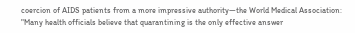coercion of AIDS patients from a more impressive authority—the World Medical Association: "Many health officials believe that quarantining is the only effective answer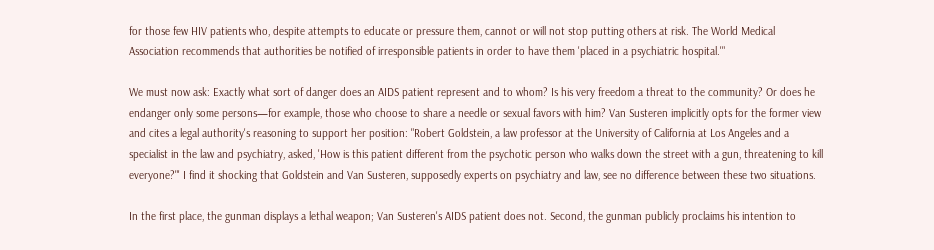for those few HIV patients who, despite attempts to educate or pressure them, cannot or will not stop putting others at risk. The World Medical Association recommends that authorities be notified of irresponsible patients in order to have them 'placed in a psychiatric hospital.'"

We must now ask: Exactly what sort of danger does an AIDS patient represent and to whom? Is his very freedom a threat to the community? Or does he endanger only some persons—for example, those who choose to share a needle or sexual favors with him? Van Susteren implicitly opts for the former view and cites a legal authority's reasoning to support her position: "Robert Goldstein, a law professor at the University of California at Los Angeles and a specialist in the law and psychiatry, asked, 'How is this patient different from the psychotic person who walks down the street with a gun, threatening to kill everyone?"' I find it shocking that Goldstein and Van Susteren, supposedly experts on psychiatry and law, see no difference between these two situations.

In the first place, the gunman displays a lethal weapon; Van Susteren's AIDS patient does not. Second, the gunman publicly proclaims his intention to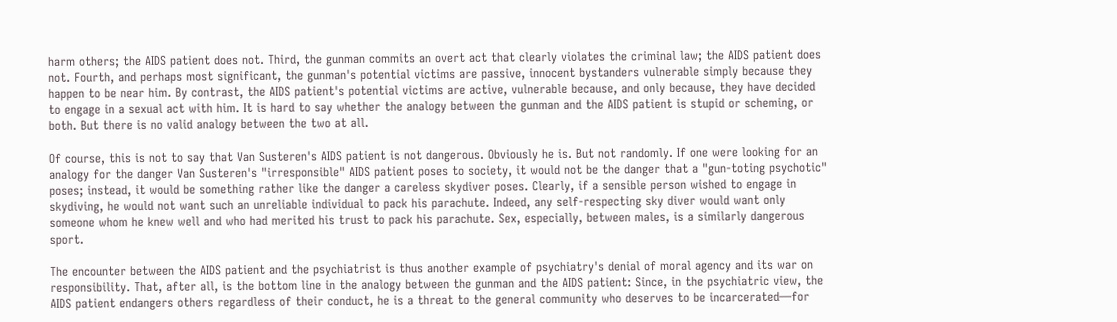harm others; the AIDS patient does not. Third, the gunman commits an overt act that clearly violates the criminal law; the AIDS patient does not. Fourth, and perhaps most significant, the gunman's potential victims are passive, innocent bystanders vulnerable simply because they happen to be near him. By contrast, the AIDS patient's potential victims are active, vulnerable because, and only because, they have decided to engage in a sexual act with him. It is hard to say whether the analogy between the gunman and the AIDS patient is stupid or scheming, or both. But there is no valid analogy between the two at all.

Of course, this is not to say that Van Susteren's AIDS patient is not dangerous. Obviously he is. But not randomly. If one were looking for an analogy for the danger Van Susteren's "irresponsible" AIDS patient poses to society, it would not be the danger that a "gun-toting psychotic" poses; instead, it would be something rather like the danger a careless skydiver poses. Clearly, if a sensible person wished to engage in skydiving, he would not want such an unreliable individual to pack his parachute. Indeed, any self-respecting sky diver would want only someone whom he knew well and who had merited his trust to pack his parachute. Sex, especially, between males, is a similarly dangerous sport.

The encounter between the AIDS patient and the psychiatrist is thus another example of psychiatry's denial of moral agency and its war on responsibility. That, after all, is the bottom line in the analogy between the gunman and the AIDS patient: Since, in the psychiatric view, the AIDS patient endangers others regardless of their conduct, he is a threat to the general community who deserves to be incarcerated—for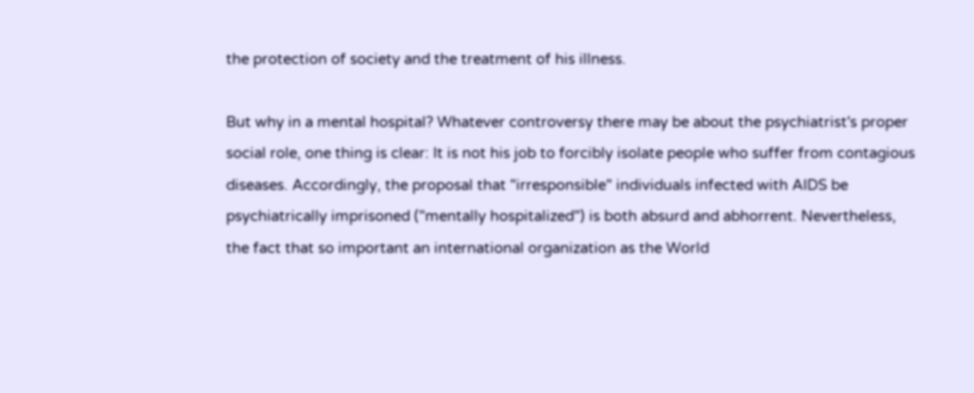the protection of society and the treatment of his illness.

But why in a mental hospital? Whatever controversy there may be about the psychiatrist's proper social role, one thing is clear: It is not his job to forcibly isolate people who suffer from contagious diseases. Accordingly, the proposal that "irresponsible" individuals infected with AIDS be psychiatrically imprisoned ("mentally hospitalized") is both absurd and abhorrent. Nevertheless, the fact that so important an international organization as the World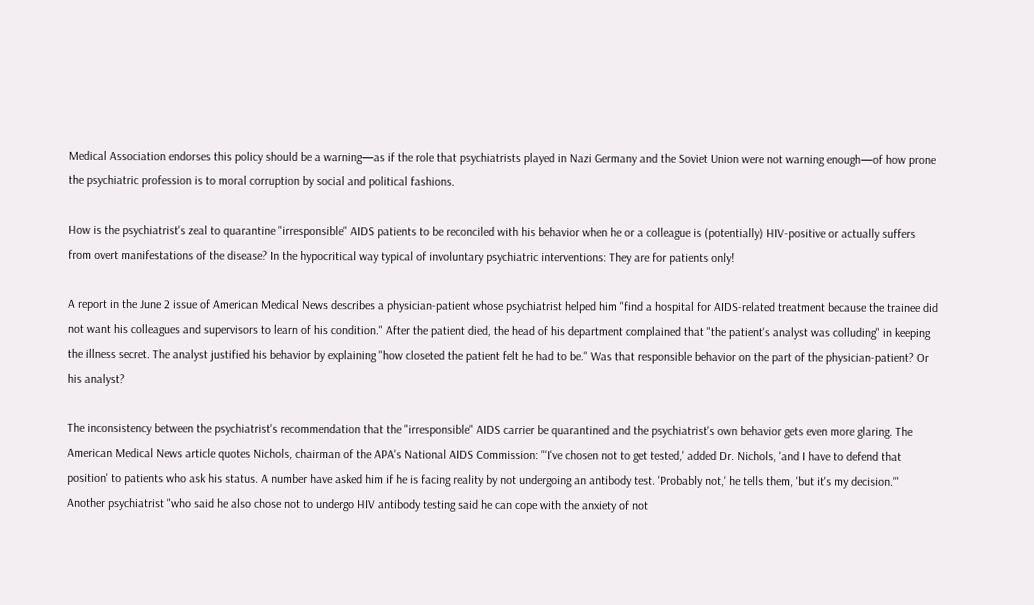Medical Association endorses this policy should be a warning—as if the role that psychiatrists played in Nazi Germany and the Soviet Union were not warning enough—of how prone the psychiatric profession is to moral corruption by social and political fashions.

How is the psychiatrist's zeal to quarantine "irresponsible" AIDS patients to be reconciled with his behavior when he or a colleague is (potentially) HIV-positive or actually suffers from overt manifestations of the disease? In the hypocritical way typical of involuntary psychiatric interventions: They are for patients only!

A report in the June 2 issue of American Medical News describes a physician-patient whose psychiatrist helped him "find a hospital for AIDS-related treatment because the trainee did not want his colleagues and supervisors to learn of his condition." After the patient died, the head of his department complained that "the patient's analyst was colluding" in keeping the illness secret. The analyst justified his behavior by explaining "how closeted the patient felt he had to be." Was that responsible behavior on the part of the physician-patient? Or his analyst?

The inconsistency between the psychiatrist's recommendation that the "irresponsible" AIDS carrier be quarantined and the psychiatrist's own behavior gets even more glaring. The American Medical News article quotes Nichols, chairman of the APA's National AIDS Commission: "'I've chosen not to get tested,' added Dr. Nichols, 'and I have to defend that position' to patients who ask his status. A number have asked him if he is facing reality by not undergoing an antibody test. 'Probably not,' he tells them, 'but it's my decision.'" Another psychiatrist "who said he also chose not to undergo HIV antibody testing said he can cope with the anxiety of not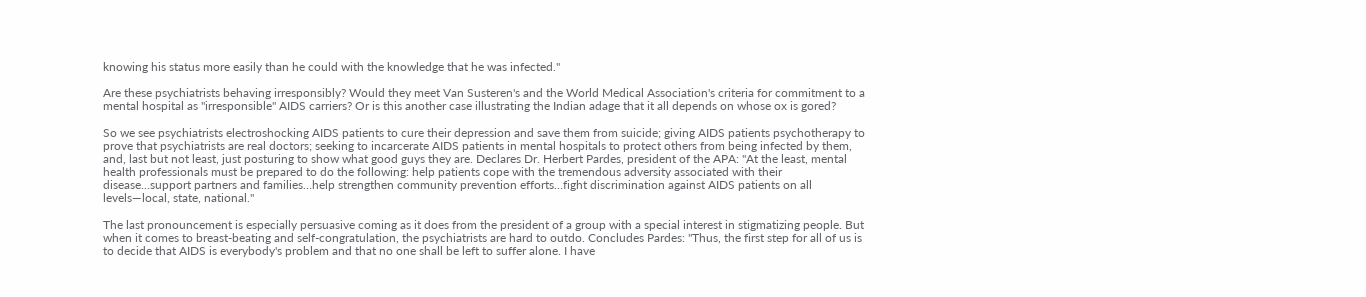knowing his status more easily than he could with the knowledge that he was infected."

Are these psychiatrists behaving irresponsibly? Would they meet Van Susteren's and the World Medical Association's criteria for commitment to a mental hospital as "irresponsible" AIDS carriers? Or is this another case illustrating the Indian adage that it all depends on whose ox is gored?

So we see psychiatrists electroshocking AIDS patients to cure their depression and save them from suicide; giving AIDS patients psychotherapy to prove that psychiatrists are real doctors; seeking to incarcerate AIDS patients in mental hospitals to protect others from being infected by them, and, last but not least, just posturing to show what good guys they are. Declares Dr. Herbert Pardes, president of the APA: "At the least, mental health professionals must be prepared to do the following: help patients cope with the tremendous adversity associated with their disease…support partners and families…help strengthen community prevention efforts…fight discrimination against AIDS patients on all levels—local, state, national."

The last pronouncement is especially persuasive coming as it does from the president of a group with a special interest in stigmatizing people. But when it comes to breast-beating and self-congratulation, the psychiatrists are hard to outdo. Concludes Pardes: "Thus, the first step for all of us is to decide that AIDS is everybody's problem and that no one shall be left to suffer alone. I have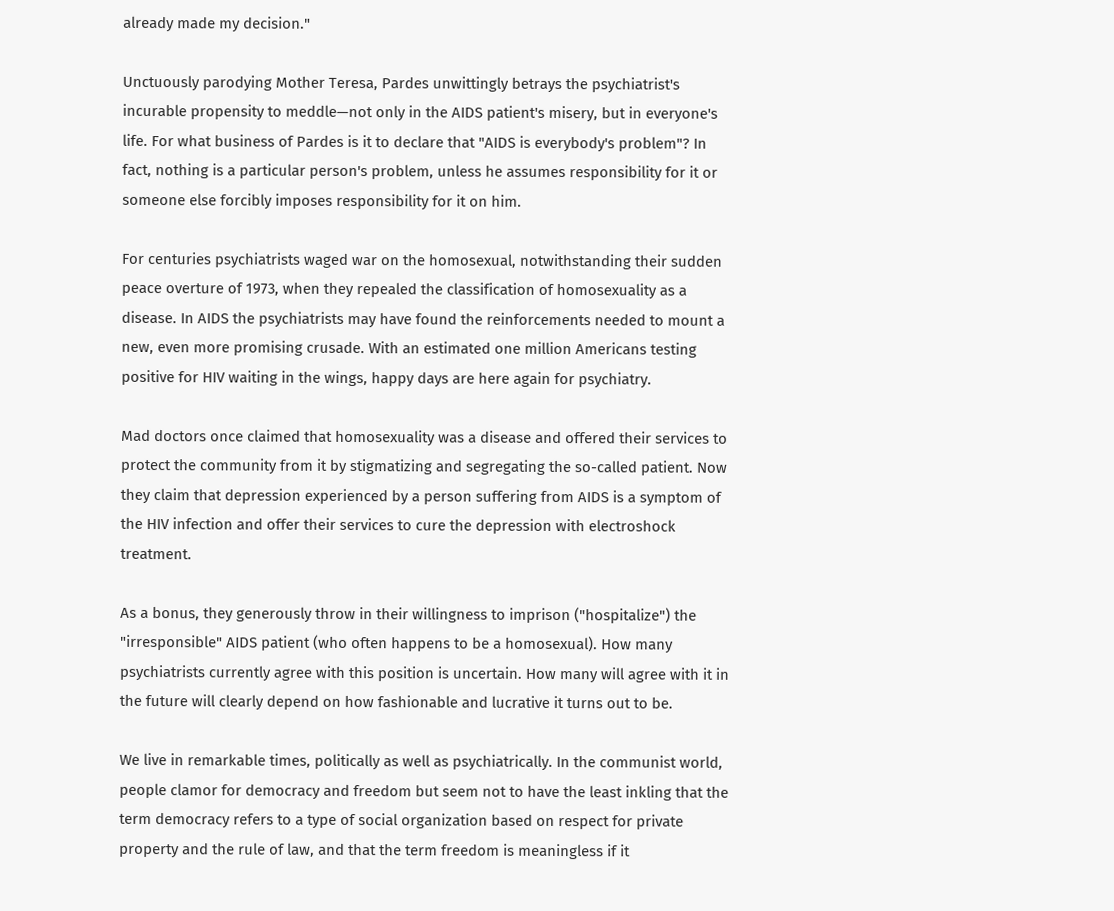already made my decision."

Unctuously parodying Mother Teresa, Pardes unwittingly betrays the psychiatrist's incurable propensity to meddle—not only in the AIDS patient's misery, but in everyone's life. For what business of Pardes is it to declare that "AIDS is everybody's problem"? In fact, nothing is a particular person's problem, unless he assumes responsibility for it or someone else forcibly imposes responsibility for it on him.

For centuries psychiatrists waged war on the homosexual, notwithstanding their sudden peace overture of 1973, when they repealed the classification of homosexuality as a disease. In AIDS the psychiatrists may have found the reinforcements needed to mount a new, even more promising crusade. With an estimated one million Americans testing positive for HIV waiting in the wings, happy days are here again for psychiatry.

Mad doctors once claimed that homosexuality was a disease and offered their services to protect the community from it by stigmatizing and segregating the so-called patient. Now they claim that depression experienced by a person suffering from AIDS is a symptom of the HIV infection and offer their services to cure the depression with electroshock treatment.

As a bonus, they generously throw in their willingness to imprison ("hospitalize") the "irresponsible" AIDS patient (who often happens to be a homosexual). How many psychiatrists currently agree with this position is uncertain. How many will agree with it in the future will clearly depend on how fashionable and lucrative it turns out to be.

We live in remarkable times, politically as well as psychiatrically. In the communist world, people clamor for democracy and freedom but seem not to have the least inkling that the term democracy refers to a type of social organization based on respect for private property and the rule of law, and that the term freedom is meaningless if it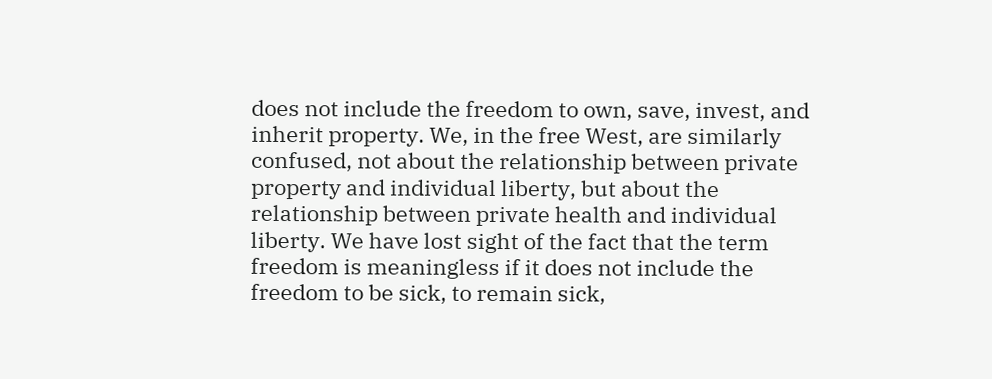does not include the freedom to own, save, invest, and inherit property. We, in the free West, are similarly confused, not about the relationship between private property and individual liberty, but about the relationship between private health and individual liberty. We have lost sight of the fact that the term freedom is meaningless if it does not include the freedom to be sick, to remain sick,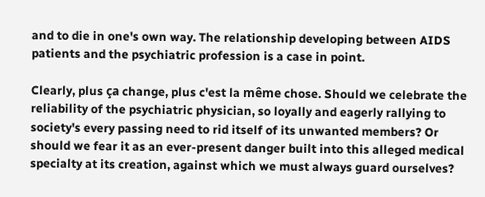and to die in one's own way. The relationship developing between AIDS patients and the psychiatric profession is a case in point.

Clearly, plus ça change, plus c'est la même chose. Should we celebrate the reliability of the psychiatric physician, so loyally and eagerly rallying to society's every passing need to rid itself of its unwanted members? Or should we fear it as an ever-present danger built into this alleged medical specialty at its creation, against which we must always guard ourselves?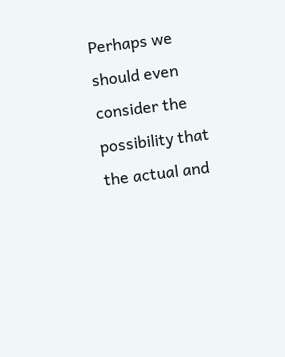Perhaps we should even consider the possibility that the actual and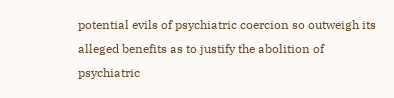potential evils of psychiatric coercion so outweigh its alleged benefits as to justify the abolition of psychiatric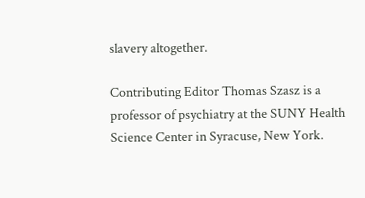slavery altogether.

Contributing Editor Thomas Szasz is a professor of psychiatry at the SUNY Health Science Center in Syracuse, New York.